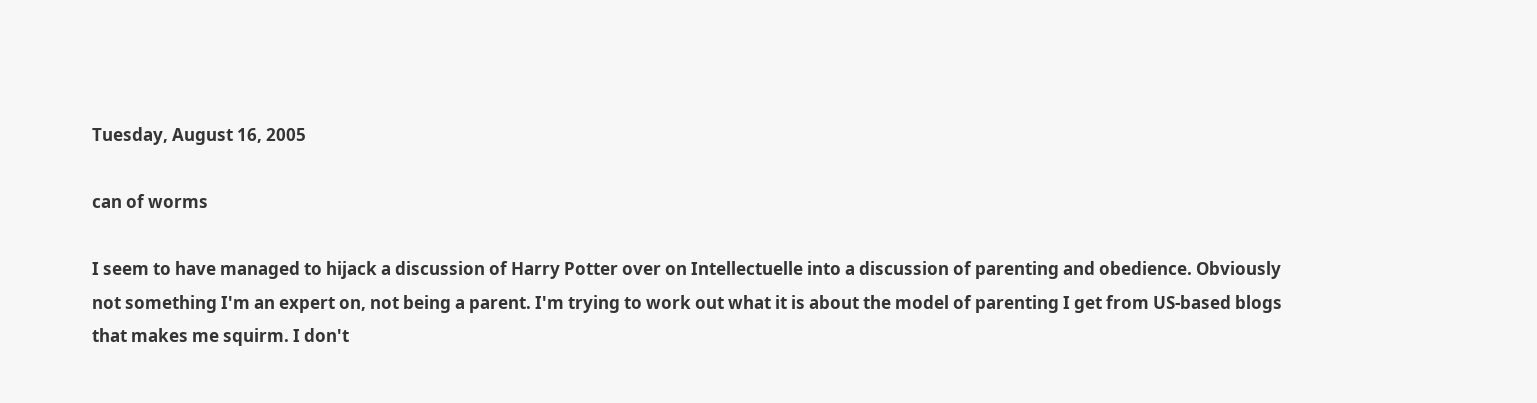Tuesday, August 16, 2005

can of worms

I seem to have managed to hijack a discussion of Harry Potter over on Intellectuelle into a discussion of parenting and obedience. Obviously not something I'm an expert on, not being a parent. I'm trying to work out what it is about the model of parenting I get from US-based blogs that makes me squirm. I don't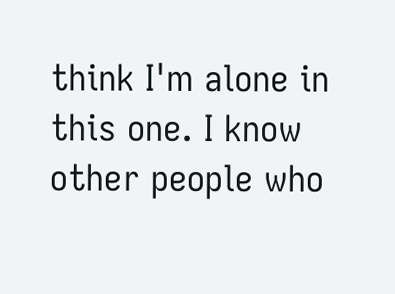think I'm alone in this one. I know other people who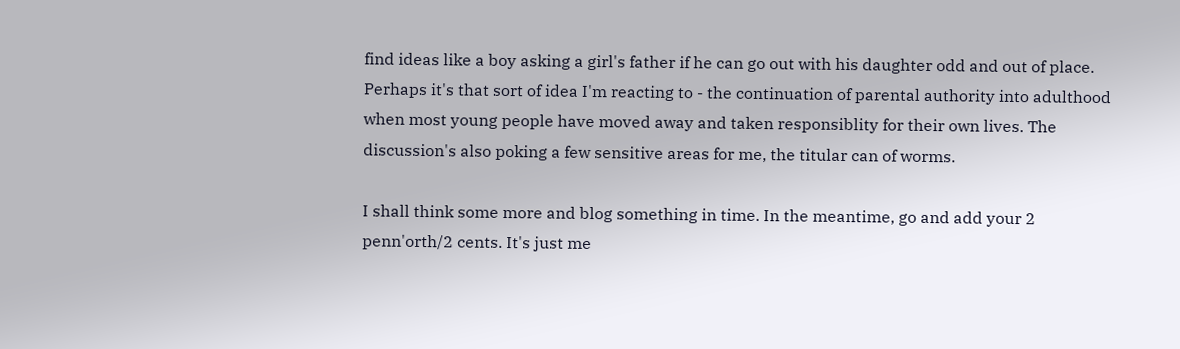find ideas like a boy asking a girl's father if he can go out with his daughter odd and out of place. Perhaps it's that sort of idea I'm reacting to - the continuation of parental authority into adulthood when most young people have moved away and taken responsiblity for their own lives. The discussion's also poking a few sensitive areas for me, the titular can of worms.

I shall think some more and blog something in time. In the meantime, go and add your 2 penn'orth/2 cents. It's just me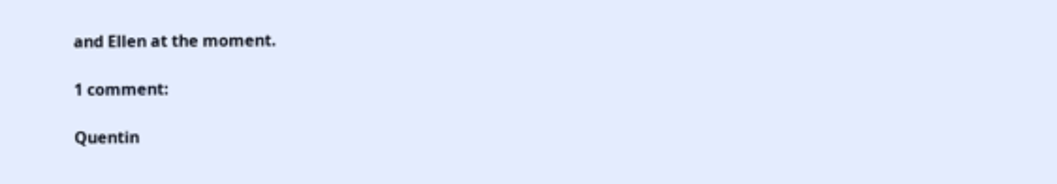and Ellen at the moment.

1 comment:

Quentin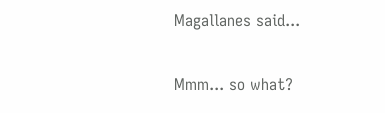Magallanes said...

Mmm... so what?